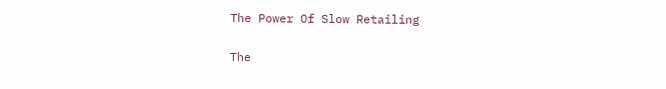The Power Of Slow Retailing


The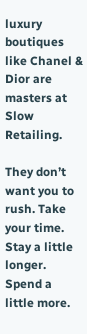luxury boutiques like Chanel & Dior are masters at Slow Retailing.

They don’t want you to rush. Take your time. Stay a little longer. Spend a little more.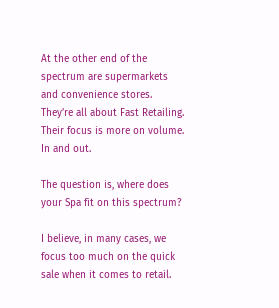At the other end of the spectrum are supermarkets and convenience stores. They’re all about Fast Retailing. Their focus is more on volume. In and out.

The question is, where does your Spa fit on this spectrum?

I believe, in many cases, we focus too much on the quick sale when it comes to retail.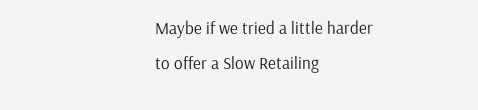Maybe if we tried a little harder to offer a Slow Retailing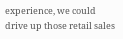experience, we could drive up those retail sales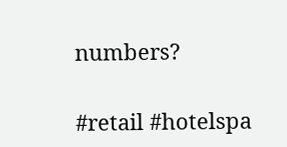numbers?

#retail #hotelspa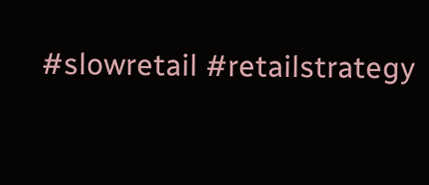#slowretail #retailstrategy